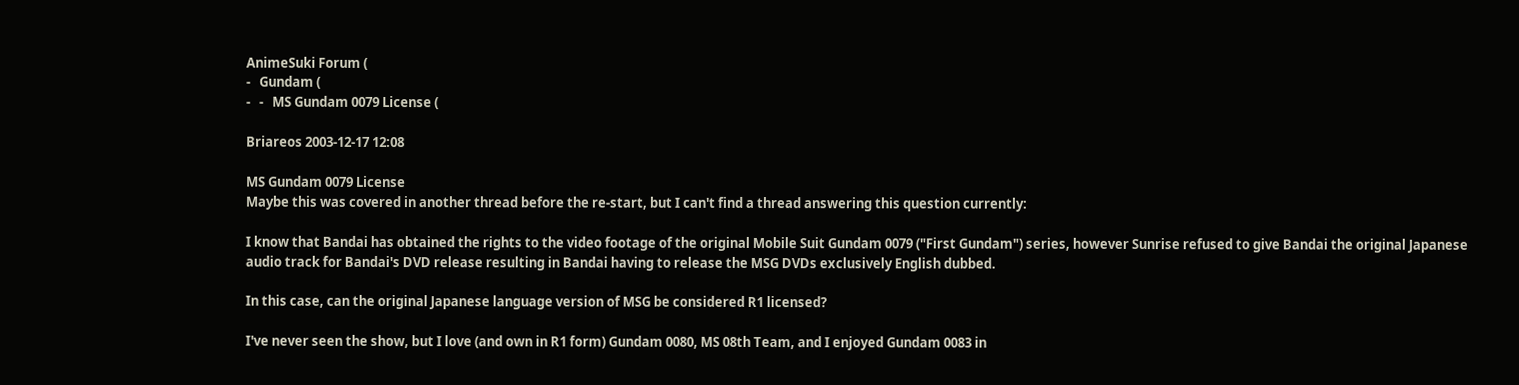AnimeSuki Forum (
-   Gundam (
-   -   MS Gundam 0079 License (

Briareos 2003-12-17 12:08

MS Gundam 0079 License
Maybe this was covered in another thread before the re-start, but I can't find a thread answering this question currently:

I know that Bandai has obtained the rights to the video footage of the original Mobile Suit Gundam 0079 ("First Gundam") series, however Sunrise refused to give Bandai the original Japanese audio track for Bandai's DVD release resulting in Bandai having to release the MSG DVDs exclusively English dubbed.

In this case, can the original Japanese language version of MSG be considered R1 licensed?

I've never seen the show, but I love (and own in R1 form) Gundam 0080, MS 08th Team, and I enjoyed Gundam 0083 in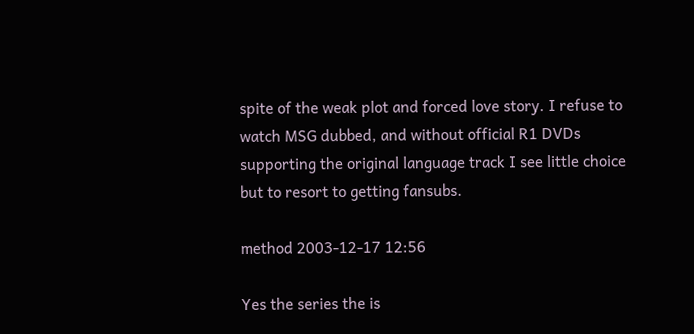spite of the weak plot and forced love story. I refuse to watch MSG dubbed, and without official R1 DVDs supporting the original language track I see little choice but to resort to getting fansubs.

method 2003-12-17 12:56

Yes the series the is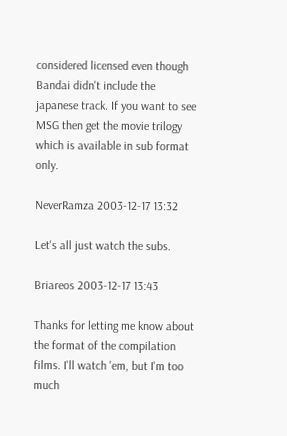considered licensed even though Bandai didn't include the japanese track. If you want to see MSG then get the movie trilogy which is available in sub format only.

NeverRamza 2003-12-17 13:32

Let's all just watch the subs.

Briareos 2003-12-17 13:43

Thanks for letting me know about the format of the compilation films. I'll watch 'em, but I'm too much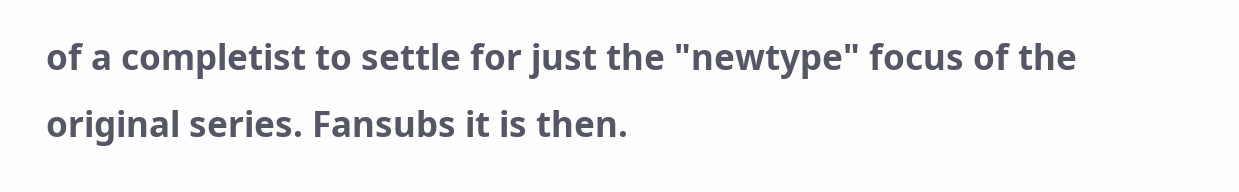of a completist to settle for just the "newtype" focus of the original series. Fansubs it is then.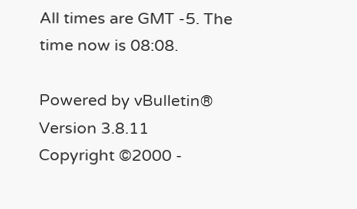All times are GMT -5. The time now is 08:08.

Powered by vBulletin® Version 3.8.11
Copyright ©2000 -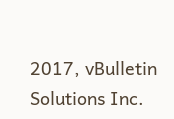2017, vBulletin Solutions Inc.